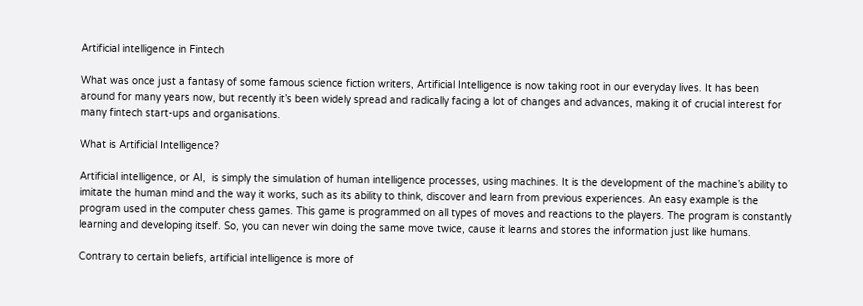Artificial intelligence in Fintech

What was once just a fantasy of some famous science fiction writers, Artificial Intelligence is now taking root in our everyday lives. It has been around for many years now, but recently it’s been widely spread and radically facing a lot of changes and advances, making it of crucial interest for many fintech start-ups and organisations.

What is Artificial Intelligence?

Artificial intelligence, or AI,  is simply the simulation of human intelligence processes, using machines. It is the development of the machine’s ability to imitate the human mind and the way it works, such as its ability to think, discover and learn from previous experiences. An easy example is the program used in the computer chess games. This game is programmed on all types of moves and reactions to the players. The program is constantly learning and developing itself. So, you can never win doing the same move twice, cause it learns and stores the information just like humans.

Contrary to certain beliefs, artificial intelligence is more of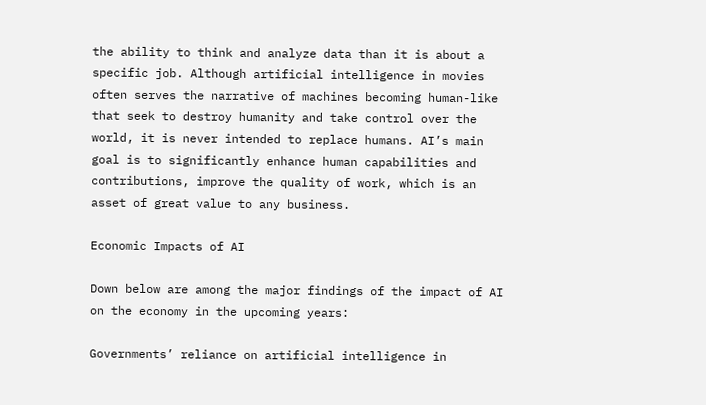the ability to think and analyze data than it is about a specific job. Although artificial intelligence in movies often serves the narrative of machines becoming human-like that seek to destroy humanity and take control over the world, it is never intended to replace humans. AI’s main goal is to significantly enhance human capabilities and contributions, improve the quality of work, which is an asset of great value to any business.

Economic Impacts of AI

Down below are among the major findings of the impact of AI on the economy in the upcoming years:

Governments’ reliance on artificial intelligence in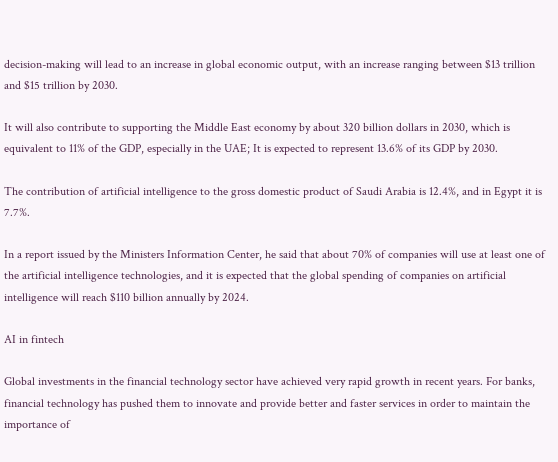decision-making will lead to an increase in global economic output, with an increase ranging between $13 trillion and $15 trillion by 2030.

It will also contribute to supporting the Middle East economy by about 320 billion dollars in 2030, which is equivalent to 11% of the GDP, especially in the UAE; It is expected to represent 13.6% of its GDP by 2030.

The contribution of artificial intelligence to the gross domestic product of Saudi Arabia is 12.4%, and in Egypt it is 7.7%.

In a report issued by the Ministers Information Center, he said that about 70% of companies will use at least one of the artificial intelligence technologies, and it is expected that the global spending of companies on artificial intelligence will reach $110 billion annually by 2024.

AI in fintech

Global investments in the financial technology sector have achieved very rapid growth in recent years. For banks, financial technology has pushed them to innovate and provide better and faster services in order to maintain the importance of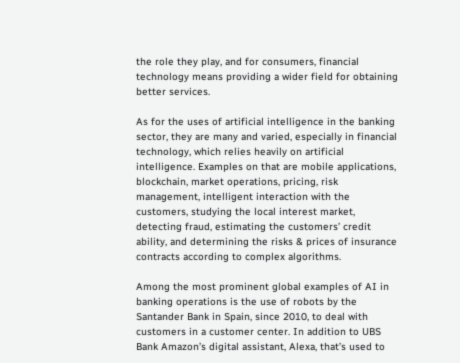the role they play, and for consumers, financial technology means providing a wider field for obtaining better services.

As for the uses of artificial intelligence in the banking sector, they are many and varied, especially in financial technology, which relies heavily on artificial intelligence. Examples on that are mobile applications, blockchain, market operations, pricing, risk management, intelligent interaction with the customers, studying the local interest market, detecting fraud, estimating the customers’ credit ability, and determining the risks & prices of insurance contracts according to complex algorithms.

Among the most prominent global examples of AI in banking operations is the use of robots by the Santander Bank in Spain, since 2010, to deal with customers in a customer center. In addition to UBS Bank Amazon’s digital assistant, Alexa, that’s used to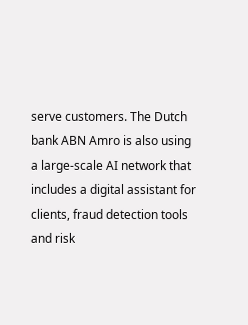serve customers. The Dutch bank ABN Amro is also using a large-scale AI network that includes a digital assistant for clients, fraud detection tools and risk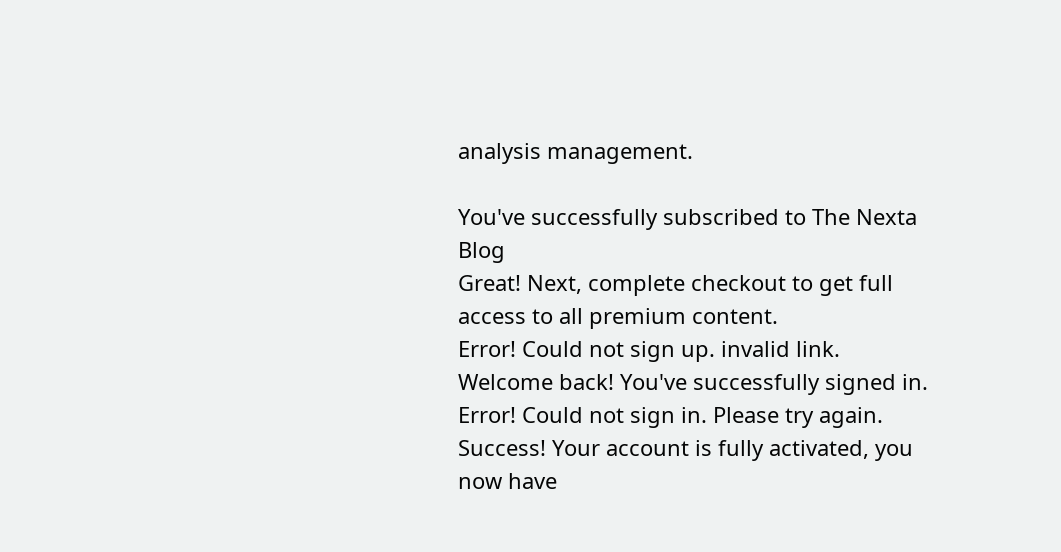analysis management.

You've successfully subscribed to The Nexta Blog
Great! Next, complete checkout to get full access to all premium content.
Error! Could not sign up. invalid link.
Welcome back! You've successfully signed in.
Error! Could not sign in. Please try again.
Success! Your account is fully activated, you now have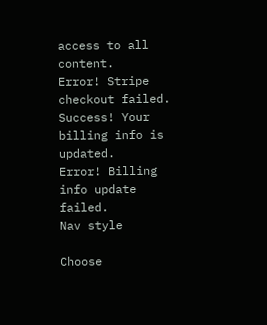access to all content.
Error! Stripe checkout failed.
Success! Your billing info is updated.
Error! Billing info update failed.
Nav style

Choose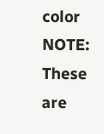color
NOTE: These are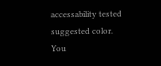accessability tested suggested color. You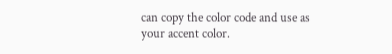can copy the color code and use as your accent color.